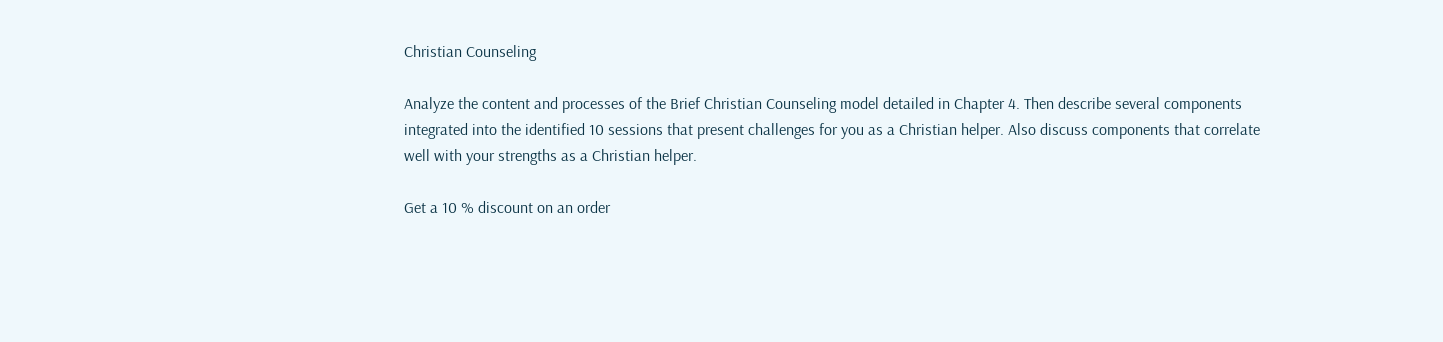Christian Counseling

Analyze the content and processes of the Brief Christian Counseling model detailed in Chapter 4. Then describe several components integrated into the identified 10 sessions that present challenges for you as a Christian helper. Also discuss components that correlate well with your strengths as a Christian helper.

Get a 10 % discount on an order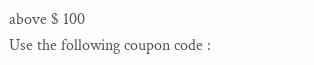above $ 100
Use the following coupon code :